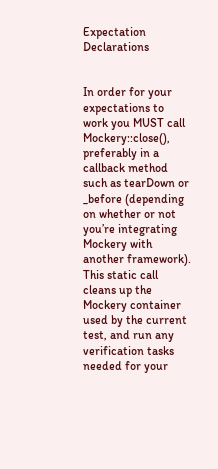Expectation Declarations


In order for your expectations to work you MUST call Mockery::close(), preferably in a callback method such as tearDown or _before (depending on whether or not you’re integrating Mockery with another framework). This static call cleans up the Mockery container used by the current test, and run any verification tasks needed for your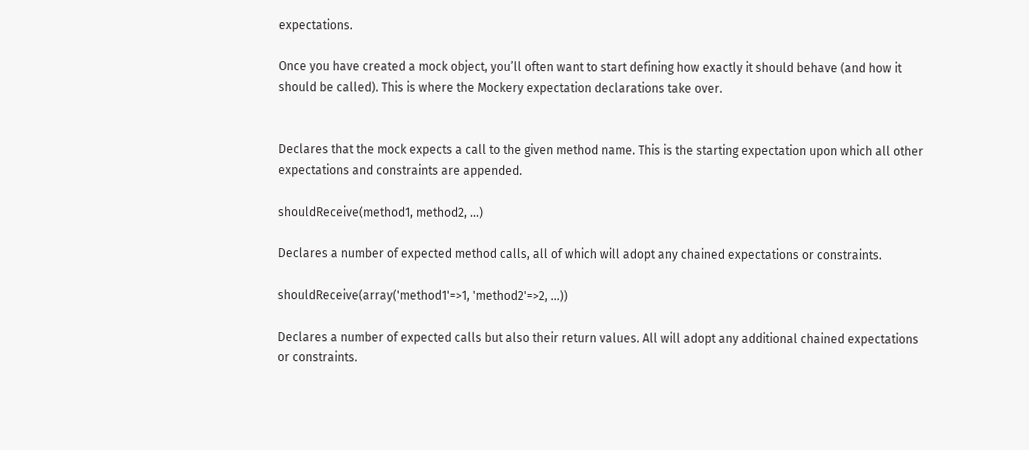expectations.

Once you have created a mock object, you’ll often want to start defining how exactly it should behave (and how it should be called). This is where the Mockery expectation declarations take over.


Declares that the mock expects a call to the given method name. This is the starting expectation upon which all other expectations and constraints are appended.

shouldReceive(method1, method2, ...)

Declares a number of expected method calls, all of which will adopt any chained expectations or constraints.

shouldReceive(array('method1'=>1, 'method2'=>2, ...))

Declares a number of expected calls but also their return values. All will adopt any additional chained expectations or constraints.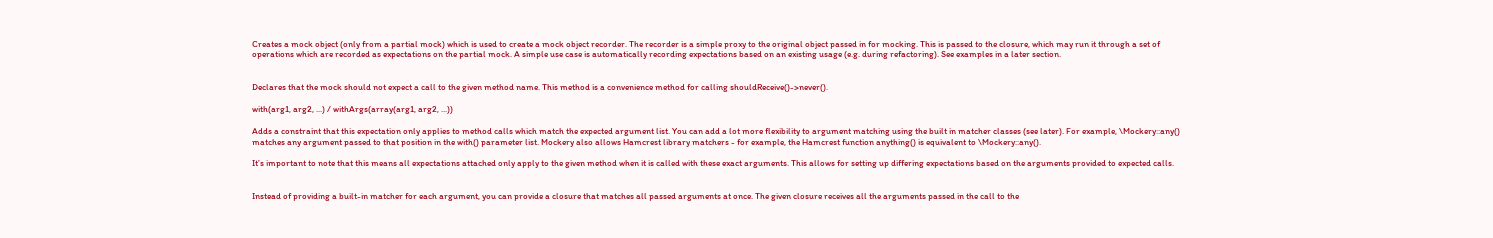Creates a mock object (only from a partial mock) which is used to create a mock object recorder. The recorder is a simple proxy to the original object passed in for mocking. This is passed to the closure, which may run it through a set of operations which are recorded as expectations on the partial mock. A simple use case is automatically recording expectations based on an existing usage (e.g. during refactoring). See examples in a later section.


Declares that the mock should not expect a call to the given method name. This method is a convenience method for calling shouldReceive()->never().

with(arg1, arg2, ...) / withArgs(array(arg1, arg2, ...))

Adds a constraint that this expectation only applies to method calls which match the expected argument list. You can add a lot more flexibility to argument matching using the built in matcher classes (see later). For example, \Mockery::any() matches any argument passed to that position in the with() parameter list. Mockery also allows Hamcrest library matchers - for example, the Hamcrest function anything() is equivalent to \Mockery::any().

It’s important to note that this means all expectations attached only apply to the given method when it is called with these exact arguments. This allows for setting up differing expectations based on the arguments provided to expected calls.


Instead of providing a built-in matcher for each argument, you can provide a closure that matches all passed arguments at once. The given closure receives all the arguments passed in the call to the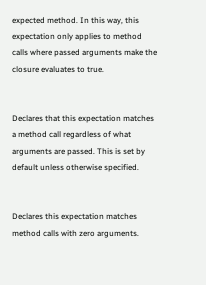expected method. In this way, this expectation only applies to method calls where passed arguments make the closure evaluates to true.


Declares that this expectation matches a method call regardless of what arguments are passed. This is set by default unless otherwise specified.


Declares this expectation matches method calls with zero arguments.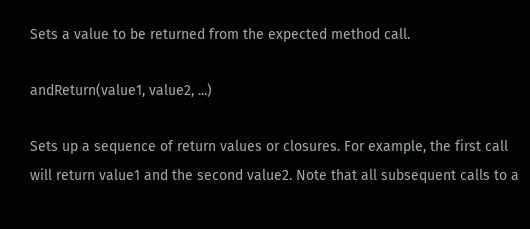Sets a value to be returned from the expected method call.

andReturn(value1, value2, ...)

Sets up a sequence of return values or closures. For example, the first call will return value1 and the second value2. Note that all subsequent calls to a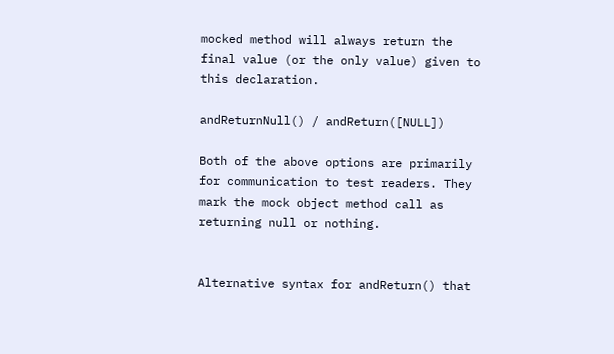mocked method will always return the final value (or the only value) given to this declaration.

andReturnNull() / andReturn([NULL])

Both of the above options are primarily for communication to test readers. They mark the mock object method call as returning null or nothing.


Alternative syntax for andReturn() that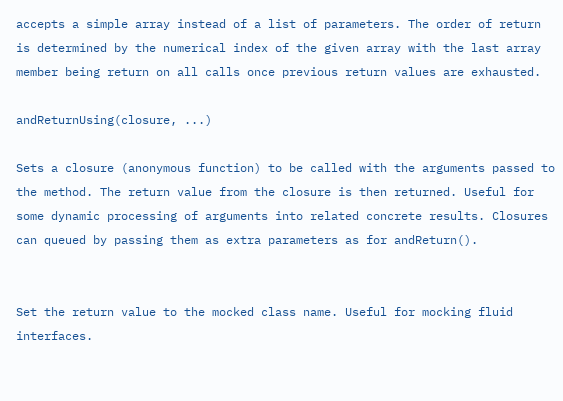accepts a simple array instead of a list of parameters. The order of return is determined by the numerical index of the given array with the last array member being return on all calls once previous return values are exhausted.

andReturnUsing(closure, ...)

Sets a closure (anonymous function) to be called with the arguments passed to the method. The return value from the closure is then returned. Useful for some dynamic processing of arguments into related concrete results. Closures can queued by passing them as extra parameters as for andReturn().


Set the return value to the mocked class name. Useful for mocking fluid interfaces.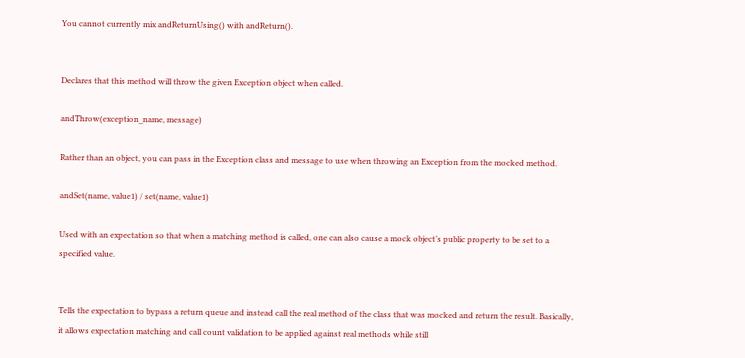You cannot currently mix andReturnUsing() with andReturn().


Declares that this method will throw the given Exception object when called.

andThrow(exception_name, message)

Rather than an object, you can pass in the Exception class and message to use when throwing an Exception from the mocked method.

andSet(name, value1) / set(name, value1)

Used with an expectation so that when a matching method is called, one can also cause a mock object’s public property to be set to a specified value.


Tells the expectation to bypass a return queue and instead call the real method of the class that was mocked and return the result. Basically, it allows expectation matching and call count validation to be applied against real methods while still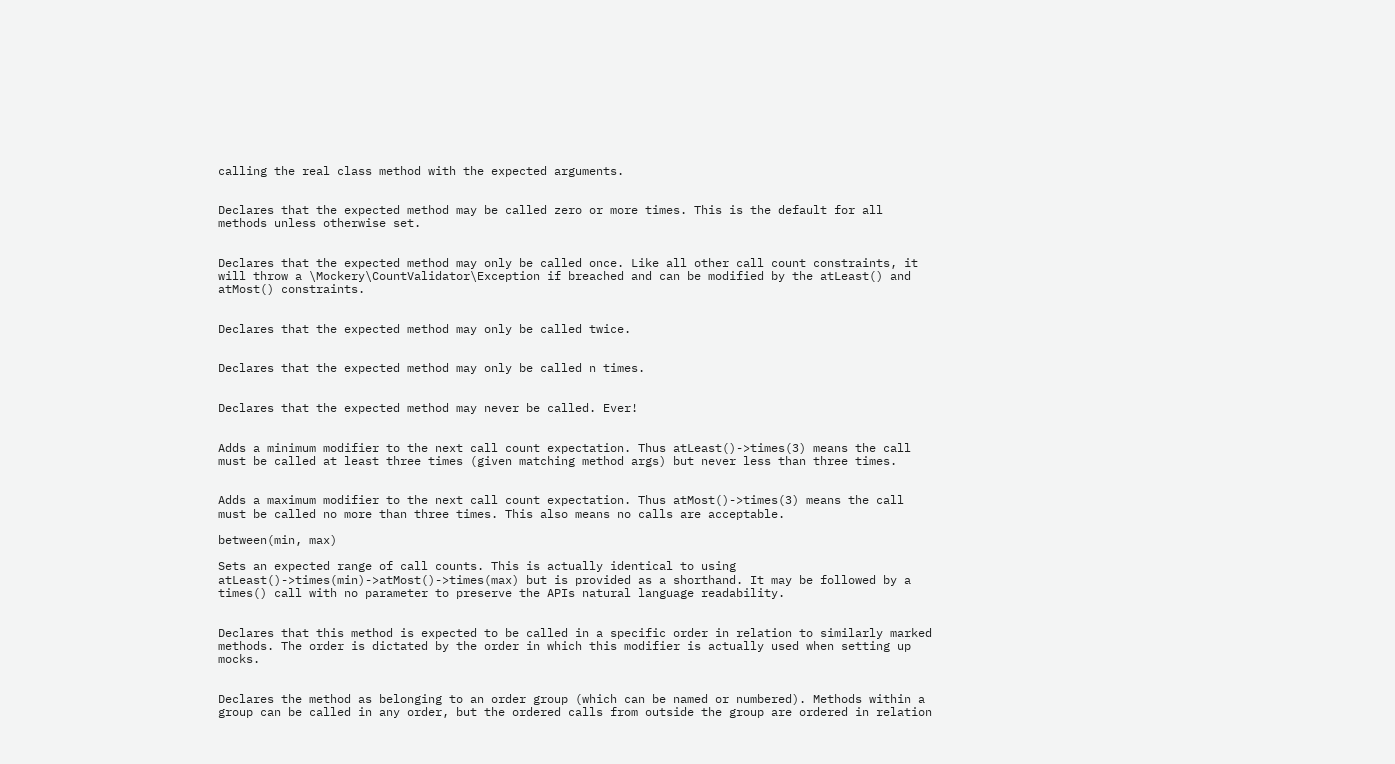calling the real class method with the expected arguments.


Declares that the expected method may be called zero or more times. This is the default for all methods unless otherwise set.


Declares that the expected method may only be called once. Like all other call count constraints, it will throw a \Mockery\CountValidator\Exception if breached and can be modified by the atLeast() and atMost() constraints.


Declares that the expected method may only be called twice.


Declares that the expected method may only be called n times.


Declares that the expected method may never be called. Ever!


Adds a minimum modifier to the next call count expectation. Thus atLeast()->times(3) means the call must be called at least three times (given matching method args) but never less than three times.


Adds a maximum modifier to the next call count expectation. Thus atMost()->times(3) means the call must be called no more than three times. This also means no calls are acceptable.

between(min, max)

Sets an expected range of call counts. This is actually identical to using atLeast()->times(min)->atMost()->times(max) but is provided as a shorthand. It may be followed by a times() call with no parameter to preserve the APIs natural language readability.


Declares that this method is expected to be called in a specific order in relation to similarly marked methods. The order is dictated by the order in which this modifier is actually used when setting up mocks.


Declares the method as belonging to an order group (which can be named or numbered). Methods within a group can be called in any order, but the ordered calls from outside the group are ordered in relation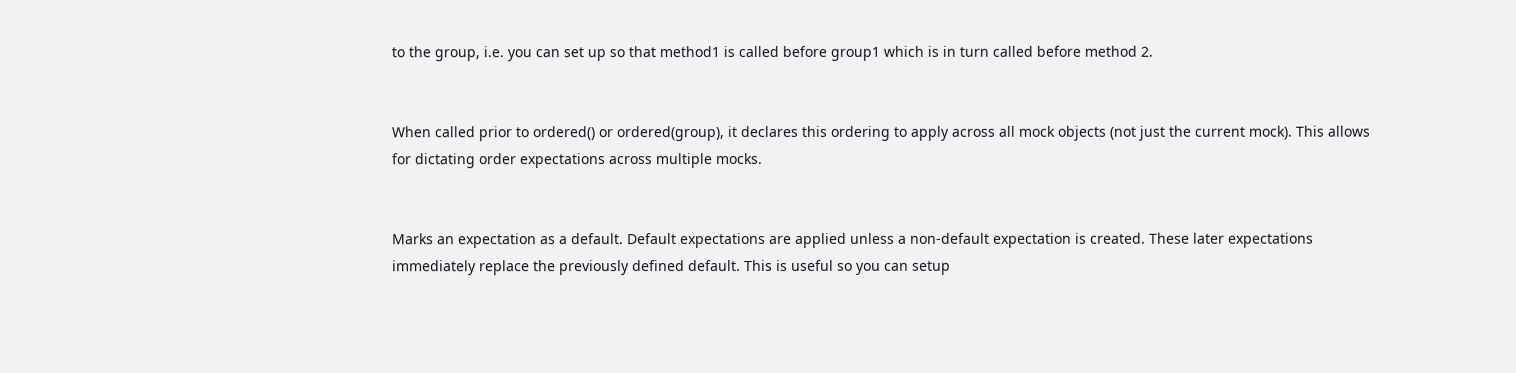to the group, i.e. you can set up so that method1 is called before group1 which is in turn called before method 2.


When called prior to ordered() or ordered(group), it declares this ordering to apply across all mock objects (not just the current mock). This allows for dictating order expectations across multiple mocks.


Marks an expectation as a default. Default expectations are applied unless a non-default expectation is created. These later expectations immediately replace the previously defined default. This is useful so you can setup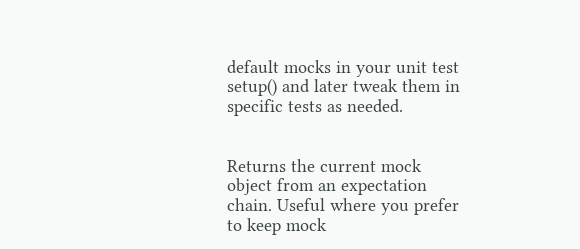default mocks in your unit test setup() and later tweak them in specific tests as needed.


Returns the current mock object from an expectation chain. Useful where you prefer to keep mock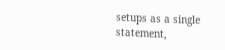setups as a single statement,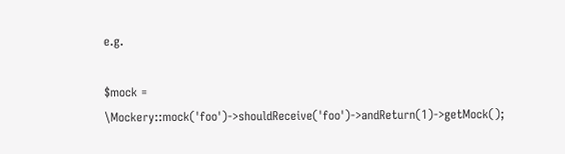e.g.

$mock = \Mockery::mock('foo')->shouldReceive('foo')->andReturn(1)->getMock();